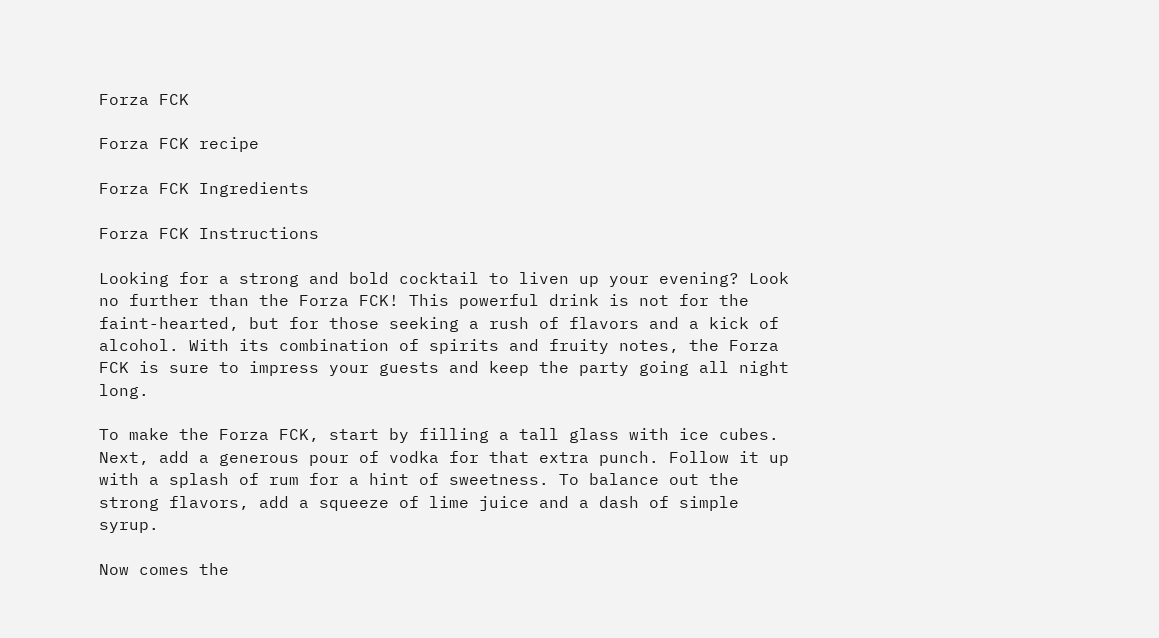Forza FCK

Forza FCK recipe

Forza FCK Ingredients

Forza FCK Instructions

Looking for a strong and bold cocktail to liven up your evening? Look no further than the Forza FCK! This powerful drink is not for the faint-hearted, but for those seeking a rush of flavors and a kick of alcohol. With its combination of spirits and fruity notes, the Forza FCK is sure to impress your guests and keep the party going all night long.

To make the Forza FCK, start by filling a tall glass with ice cubes. Next, add a generous pour of vodka for that extra punch. Follow it up with a splash of rum for a hint of sweetness. To balance out the strong flavors, add a squeeze of lime juice and a dash of simple syrup.

Now comes the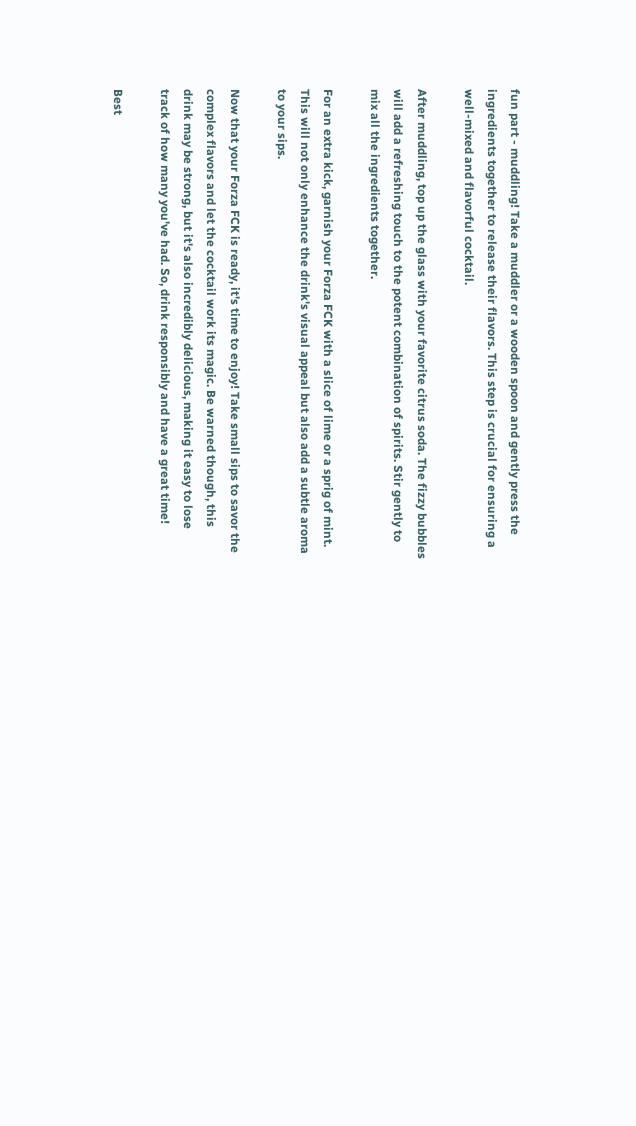fun part - muddling! Take a muddler or a wooden spoon and gently press the ingredients together to release their flavors. This step is crucial for ensuring a well-mixed and flavorful cocktail.

After muddling, top up the glass with your favorite citrus soda. The fizzy bubbles will add a refreshing touch to the potent combination of spirits. Stir gently to mix all the ingredients together.

For an extra kick, garnish your Forza FCK with a slice of lime or a sprig of mint. This will not only enhance the drink's visual appeal but also add a subtle aroma to your sips.

Now that your Forza FCK is ready, it's time to enjoy! Take small sips to savor the complex flavors and let the cocktail work its magic. Be warned though, this drink may be strong, but it's also incredibly delicious, making it easy to lose track of how many you've had. So, drink responsibly and have a great time!

Best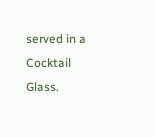served in a Cocktail Glass.